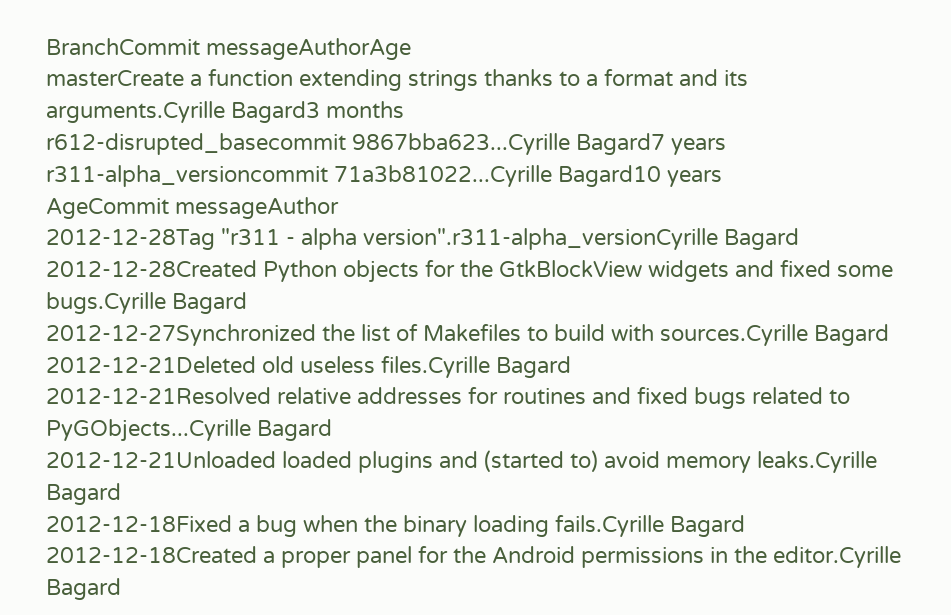BranchCommit messageAuthorAge
masterCreate a function extending strings thanks to a format and its arguments.Cyrille Bagard3 months
r612-disrupted_basecommit 9867bba623...Cyrille Bagard7 years
r311-alpha_versioncommit 71a3b81022...Cyrille Bagard10 years
AgeCommit messageAuthor
2012-12-28Tag "r311 - alpha version".r311-alpha_versionCyrille Bagard
2012-12-28Created Python objects for the GtkBlockView widgets and fixed some bugs.Cyrille Bagard
2012-12-27Synchronized the list of Makefiles to build with sources.Cyrille Bagard
2012-12-21Deleted old useless files.Cyrille Bagard
2012-12-21Resolved relative addresses for routines and fixed bugs related to PyGObjects...Cyrille Bagard
2012-12-21Unloaded loaded plugins and (started to) avoid memory leaks.Cyrille Bagard
2012-12-18Fixed a bug when the binary loading fails.Cyrille Bagard
2012-12-18Created a proper panel for the Android permissions in the editor.Cyrille Bagard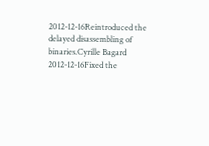2012-12-16Reintroduced the delayed disassembling of binaries.Cyrille Bagard
2012-12-16Fixed the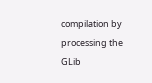compilation by processing the GLib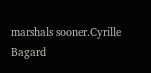marshals sooner.Cyrille Bagard